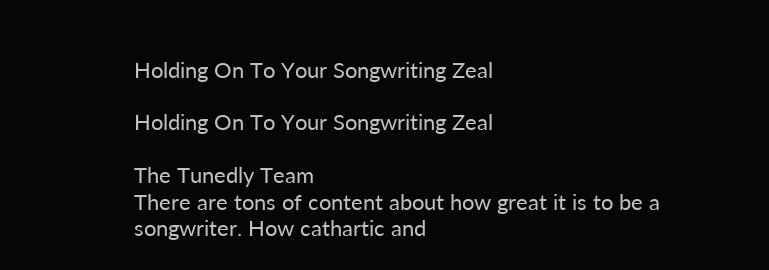Holding On To Your Songwriting Zeal

Holding On To Your Songwriting Zeal

The Tunedly Team
There are tons of content about how great it is to be a songwriter. How cathartic and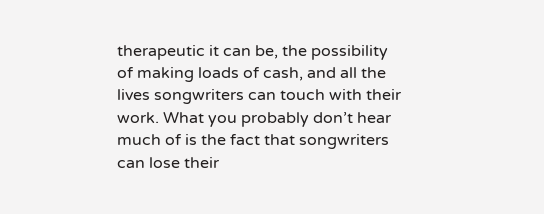therapeutic it can be, the possibility of making loads of cash, and all the lives songwriters can touch with their work. What you probably don’t hear much of is the fact that songwriters can lose their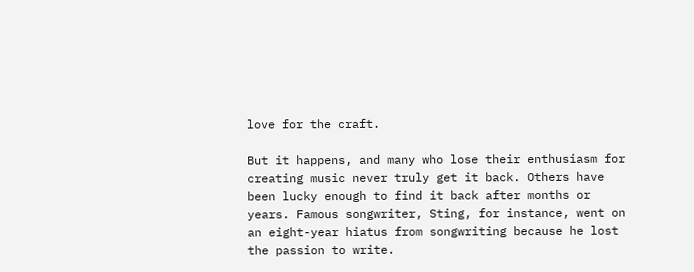love for the craft.

But it happens, and many who lose their enthusiasm for creating music never truly get it back. Others have been lucky enough to find it back after months or years. Famous songwriter, Sting, for instance, went on an eight-year hiatus from songwriting because he lost the passion to write.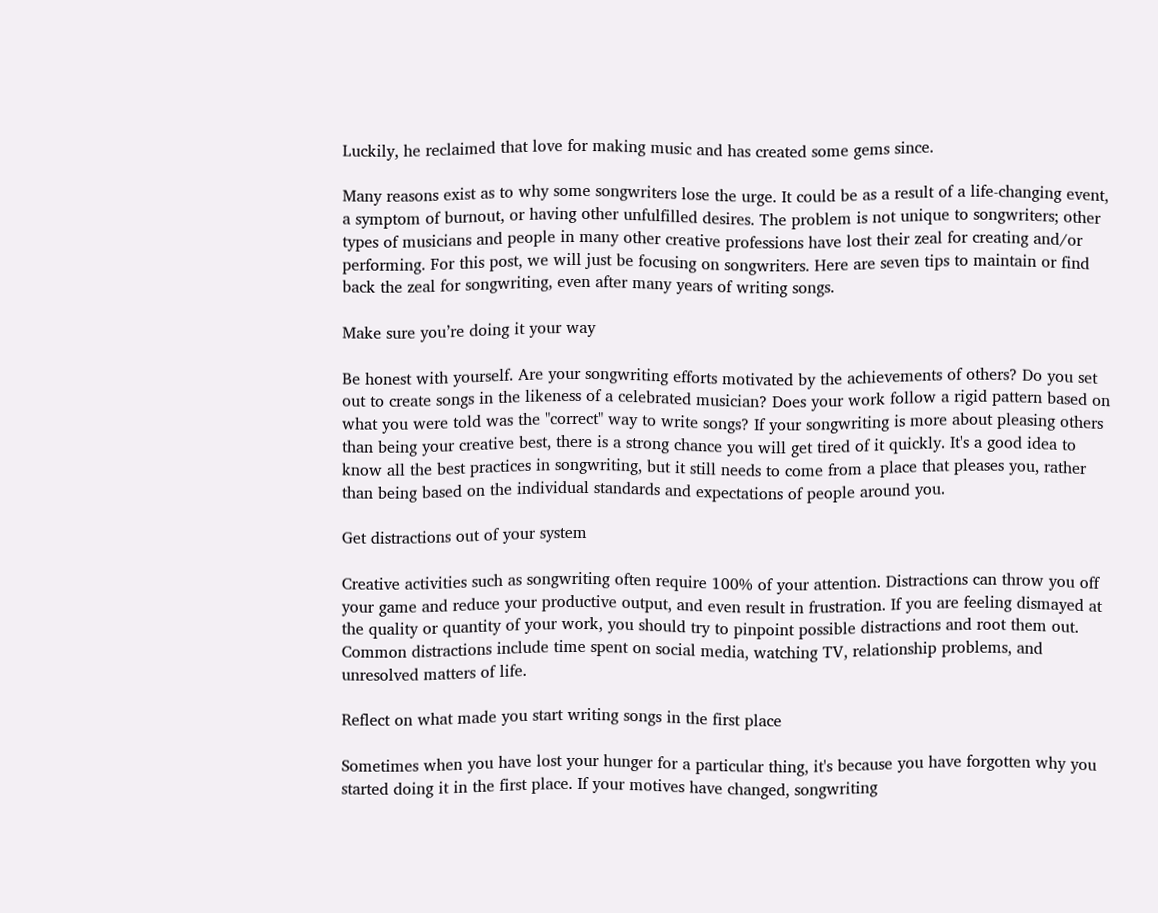Luckily, he reclaimed that love for making music and has created some gems since.

Many reasons exist as to why some songwriters lose the urge. It could be as a result of a life-changing event, a symptom of burnout, or having other unfulfilled desires. The problem is not unique to songwriters; other types of musicians and people in many other creative professions have lost their zeal for creating and/or performing. For this post, we will just be focusing on songwriters. Here are seven tips to maintain or find back the zeal for songwriting, even after many years of writing songs.

Make sure you’re doing it your way

Be honest with yourself. Are your songwriting efforts motivated by the achievements of others? Do you set out to create songs in the likeness of a celebrated musician? Does your work follow a rigid pattern based on what you were told was the "correct" way to write songs? If your songwriting is more about pleasing others than being your creative best, there is a strong chance you will get tired of it quickly. It's a good idea to know all the best practices in songwriting, but it still needs to come from a place that pleases you, rather than being based on the individual standards and expectations of people around you.

Get distractions out of your system

Creative activities such as songwriting often require 100% of your attention. Distractions can throw you off your game and reduce your productive output, and even result in frustration. If you are feeling dismayed at the quality or quantity of your work, you should try to pinpoint possible distractions and root them out. Common distractions include time spent on social media, watching TV, relationship problems, and unresolved matters of life.

Reflect on what made you start writing songs in the first place

Sometimes when you have lost your hunger for a particular thing, it's because you have forgotten why you started doing it in the first place. If your motives have changed, songwriting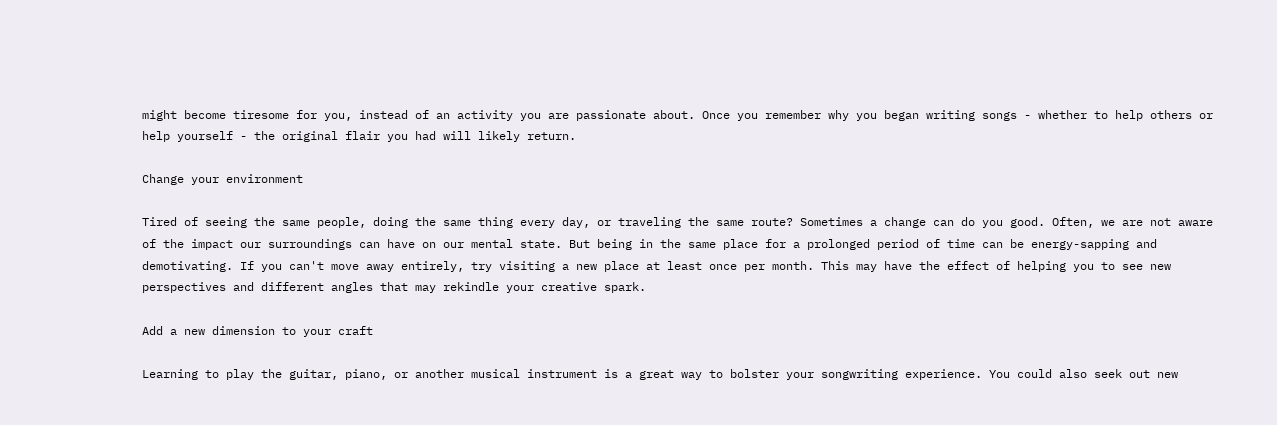might become tiresome for you, instead of an activity you are passionate about. Once you remember why you began writing songs - whether to help others or help yourself - the original flair you had will likely return.

Change your environment

Tired of seeing the same people, doing the same thing every day, or traveling the same route? Sometimes a change can do you good. Often, we are not aware of the impact our surroundings can have on our mental state. But being in the same place for a prolonged period of time can be energy-sapping and demotivating. If you can't move away entirely, try visiting a new place at least once per month. This may have the effect of helping you to see new perspectives and different angles that may rekindle your creative spark.

Add a new dimension to your craft

Learning to play the guitar, piano, or another musical instrument is a great way to bolster your songwriting experience. You could also seek out new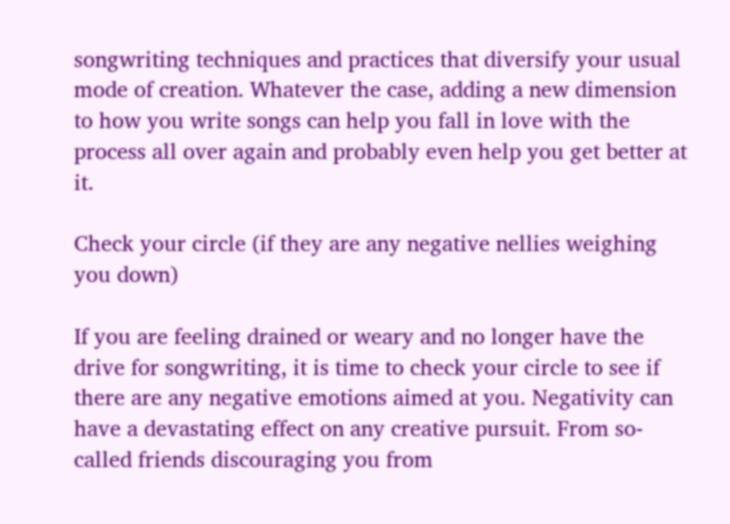songwriting techniques and practices that diversify your usual mode of creation. Whatever the case, adding a new dimension to how you write songs can help you fall in love with the process all over again and probably even help you get better at it.

Check your circle (if they are any negative nellies weighing you down)

If you are feeling drained or weary and no longer have the drive for songwriting, it is time to check your circle to see if there are any negative emotions aimed at you. Negativity can have a devastating effect on any creative pursuit. From so-called friends discouraging you from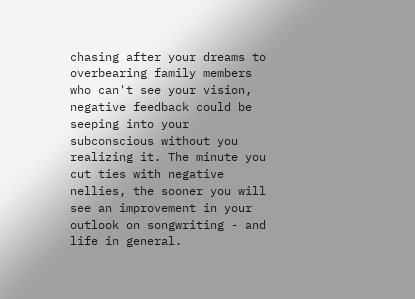chasing after your dreams to overbearing family members who can't see your vision, negative feedback could be seeping into your subconscious without you realizing it. The minute you cut ties with negative nellies, the sooner you will see an improvement in your outlook on songwriting - and life in general.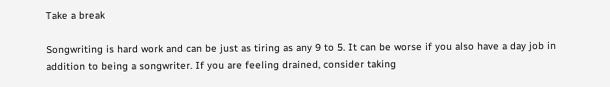Take a break

Songwriting is hard work and can be just as tiring as any 9 to 5. It can be worse if you also have a day job in addition to being a songwriter. If you are feeling drained, consider taking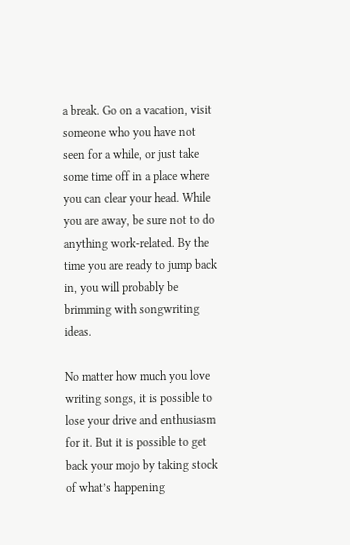a break. Go on a vacation, visit someone who you have not seen for a while, or just take some time off in a place where you can clear your head. While you are away, be sure not to do anything work-related. By the time you are ready to jump back in, you will probably be brimming with songwriting ideas.

No matter how much you love writing songs, it is possible to lose your drive and enthusiasm for it. But it is possible to get back your mojo by taking stock of what’s happening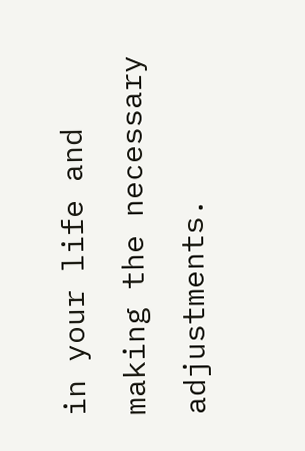in your life and making the necessary adjustments.